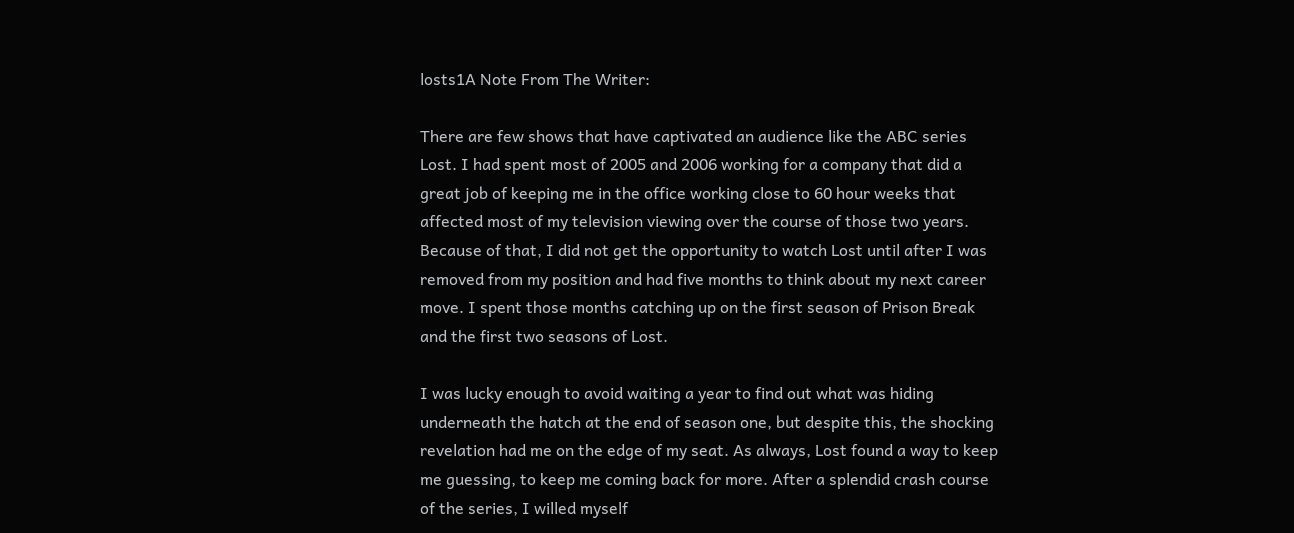losts1A Note From The Writer:

There are few shows that have captivated an audience like the ABC series Lost. I had spent most of 2005 and 2006 working for a company that did a great job of keeping me in the office working close to 60 hour weeks that affected most of my television viewing over the course of those two years. Because of that, I did not get the opportunity to watch Lost until after I was removed from my position and had five months to think about my next career move. I spent those months catching up on the first season of Prison Break and the first two seasons of Lost.

I was lucky enough to avoid waiting a year to find out what was hiding underneath the hatch at the end of season one, but despite this, the shocking revelation had me on the edge of my seat. As always, Lost found a way to keep me guessing, to keep me coming back for more. After a splendid crash course of the series, I willed myself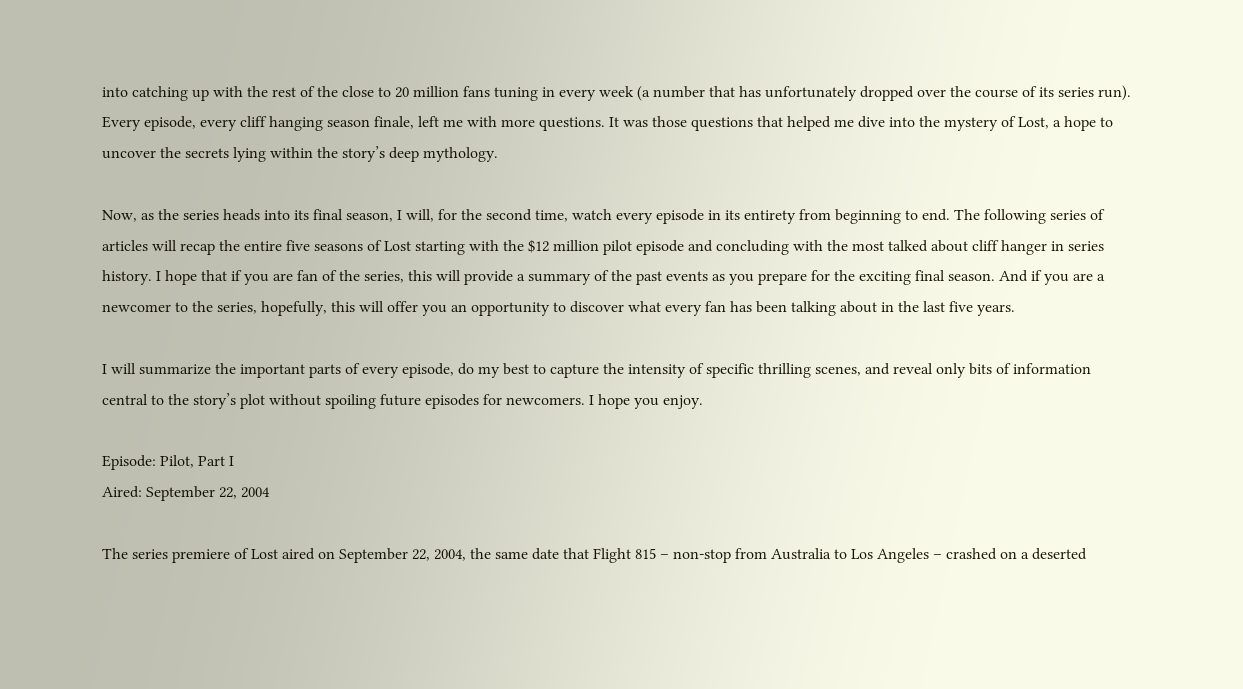into catching up with the rest of the close to 20 million fans tuning in every week (a number that has unfortunately dropped over the course of its series run). Every episode, every cliff hanging season finale, left me with more questions. It was those questions that helped me dive into the mystery of Lost, a hope to uncover the secrets lying within the story’s deep mythology.

Now, as the series heads into its final season, I will, for the second time, watch every episode in its entirety from beginning to end. The following series of articles will recap the entire five seasons of Lost starting with the $12 million pilot episode and concluding with the most talked about cliff hanger in series history. I hope that if you are fan of the series, this will provide a summary of the past events as you prepare for the exciting final season. And if you are a newcomer to the series, hopefully, this will offer you an opportunity to discover what every fan has been talking about in the last five years.

I will summarize the important parts of every episode, do my best to capture the intensity of specific thrilling scenes, and reveal only bits of information central to the story’s plot without spoiling future episodes for newcomers. I hope you enjoy.

Episode: Pilot, Part I
Aired: September 22, 2004

The series premiere of Lost aired on September 22, 2004, the same date that Flight 815 – non-stop from Australia to Los Angeles – crashed on a deserted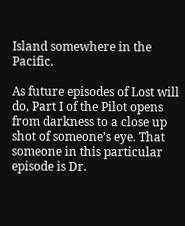Island somewhere in the Pacific.

As future episodes of Lost will do, Part I of the Pilot opens from darkness to a close up shot of someone’s eye. That someone in this particular episode is Dr.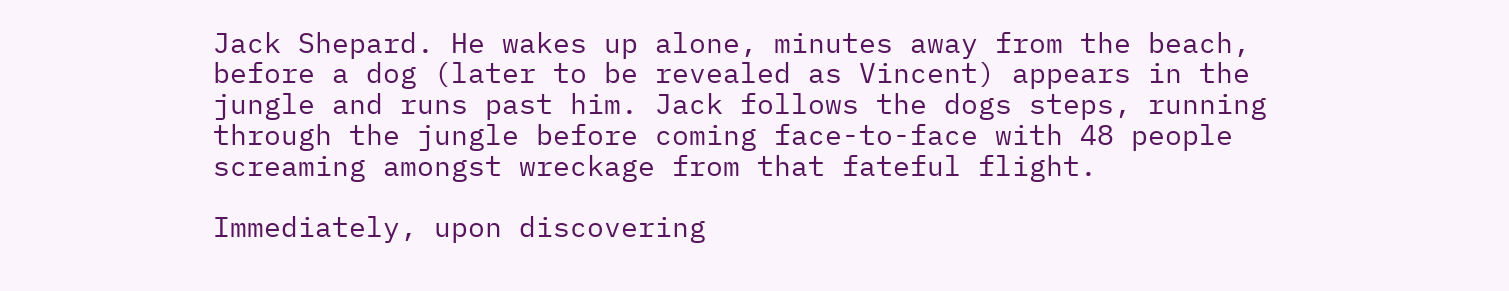Jack Shepard. He wakes up alone, minutes away from the beach, before a dog (later to be revealed as Vincent) appears in the jungle and runs past him. Jack follows the dogs steps, running through the jungle before coming face-to-face with 48 people screaming amongst wreckage from that fateful flight.

Immediately, upon discovering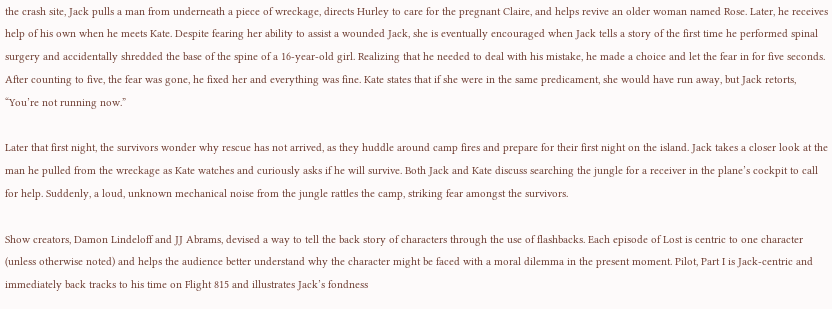the crash site, Jack pulls a man from underneath a piece of wreckage, directs Hurley to care for the pregnant Claire, and helps revive an older woman named Rose. Later, he receives help of his own when he meets Kate. Despite fearing her ability to assist a wounded Jack, she is eventually encouraged when Jack tells a story of the first time he performed spinal surgery and accidentally shredded the base of the spine of a 16-year-old girl. Realizing that he needed to deal with his mistake, he made a choice and let the fear in for five seconds. After counting to five, the fear was gone, he fixed her and everything was fine. Kate states that if she were in the same predicament, she would have run away, but Jack retorts, “You’re not running now.”

Later that first night, the survivors wonder why rescue has not arrived, as they huddle around camp fires and prepare for their first night on the island. Jack takes a closer look at the man he pulled from the wreckage as Kate watches and curiously asks if he will survive. Both Jack and Kate discuss searching the jungle for a receiver in the plane’s cockpit to call for help. Suddenly, a loud, unknown mechanical noise from the jungle rattles the camp, striking fear amongst the survivors.

Show creators, Damon Lindeloff and JJ Abrams, devised a way to tell the back story of characters through the use of flashbacks. Each episode of Lost is centric to one character (unless otherwise noted) and helps the audience better understand why the character might be faced with a moral dilemma in the present moment. Pilot, Part I is Jack-centric and immediately back tracks to his time on Flight 815 and illustrates Jack’s fondness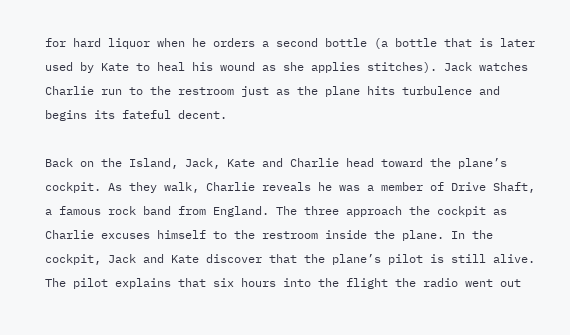for hard liquor when he orders a second bottle (a bottle that is later used by Kate to heal his wound as she applies stitches). Jack watches Charlie run to the restroom just as the plane hits turbulence and begins its fateful decent.

Back on the Island, Jack, Kate and Charlie head toward the plane’s cockpit. As they walk, Charlie reveals he was a member of Drive Shaft, a famous rock band from England. The three approach the cockpit as Charlie excuses himself to the restroom inside the plane. In the cockpit, Jack and Kate discover that the plane’s pilot is still alive. The pilot explains that six hours into the flight the radio went out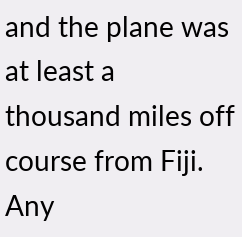and the plane was at least a thousand miles off course from Fiji. Any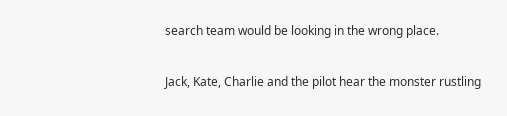search team would be looking in the wrong place.

Jack, Kate, Charlie and the pilot hear the monster rustling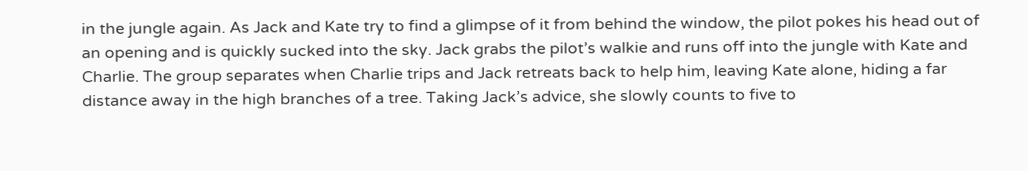in the jungle again. As Jack and Kate try to find a glimpse of it from behind the window, the pilot pokes his head out of an opening and is quickly sucked into the sky. Jack grabs the pilot’s walkie and runs off into the jungle with Kate and Charlie. The group separates when Charlie trips and Jack retreats back to help him, leaving Kate alone, hiding a far distance away in the high branches of a tree. Taking Jack’s advice, she slowly counts to five to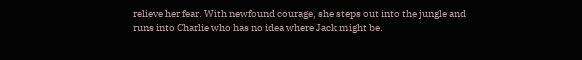relieve her fear. With newfound courage, she steps out into the jungle and runs into Charlie who has no idea where Jack might be.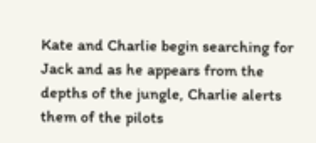Kate and Charlie begin searching for Jack and as he appears from the depths of the jungle, Charlie alerts them of the pilots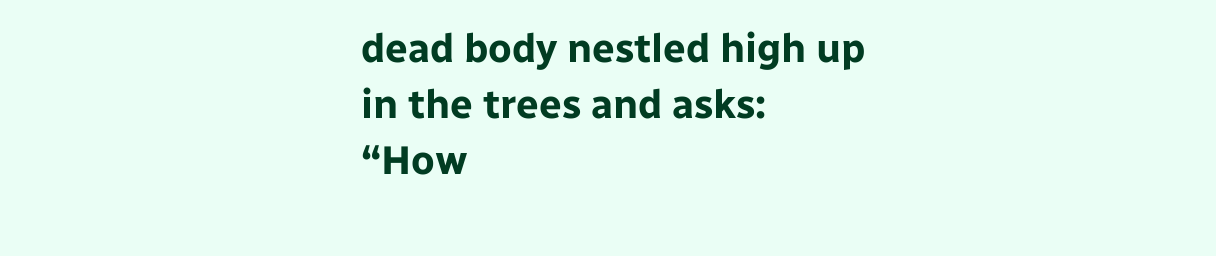dead body nestled high up in the trees and asks: “How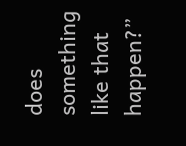does something like that happen?”